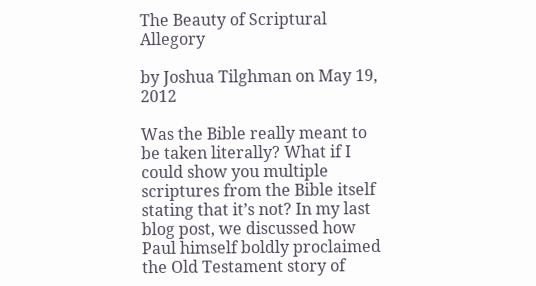The Beauty of Scriptural Allegory

by Joshua Tilghman on May 19, 2012

Was the Bible really meant to be taken literally? What if I could show you multiple scriptures from the Bible itself stating that it’s not? In my last blog post, we discussed how Paul himself boldly proclaimed the Old Testament story of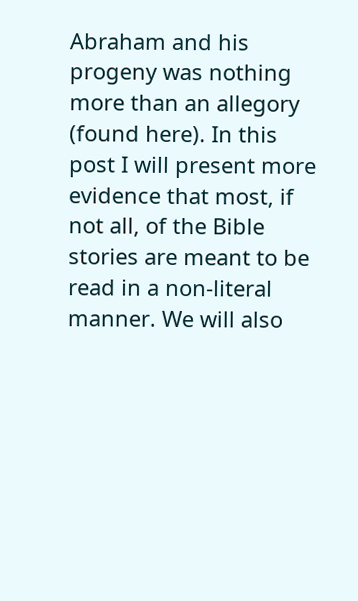Abraham and his progeny was nothing more than an allegory (found here). In this post I will present more evidence that most, if not all, of the Bible stories are meant to be read in a non-literal manner. We will also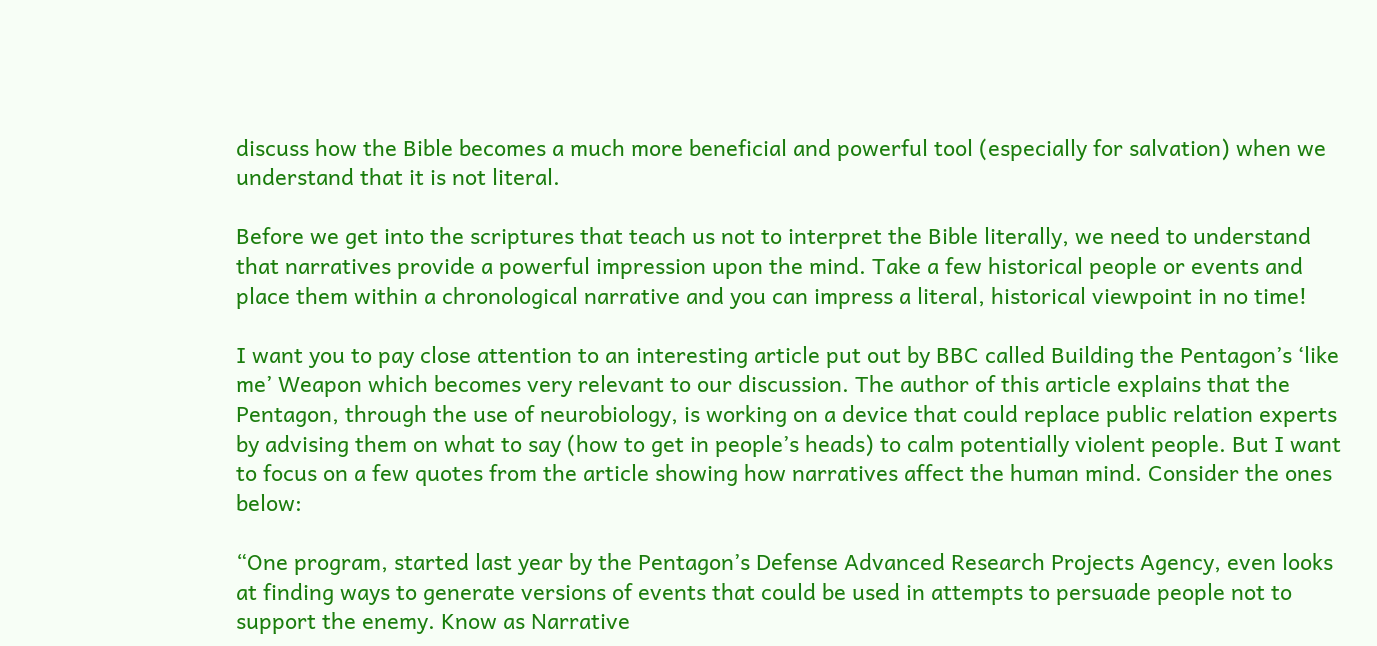discuss how the Bible becomes a much more beneficial and powerful tool (especially for salvation) when we understand that it is not literal.

Before we get into the scriptures that teach us not to interpret the Bible literally, we need to understand that narratives provide a powerful impression upon the mind. Take a few historical people or events and place them within a chronological narrative and you can impress a literal, historical viewpoint in no time!

I want you to pay close attention to an interesting article put out by BBC called Building the Pentagon’s ‘like me’ Weapon which becomes very relevant to our discussion. The author of this article explains that the Pentagon, through the use of neurobiology, is working on a device that could replace public relation experts by advising them on what to say (how to get in people’s heads) to calm potentially violent people. But I want to focus on a few quotes from the article showing how narratives affect the human mind. Consider the ones below:

“One program, started last year by the Pentagon’s Defense Advanced Research Projects Agency, even looks at finding ways to generate versions of events that could be used in attempts to persuade people not to support the enemy. Know as Narrative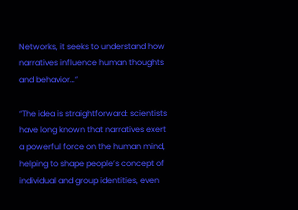Networks, it seeks to understand how narratives influence human thoughts and behavior…”

“The idea is straightforward: scientists have long known that narratives exert a powerful force on the human mind, helping to shape people’s concept of individual and group identities, even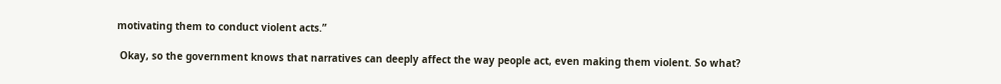motivating them to conduct violent acts.”

 Okay, so the government knows that narratives can deeply affect the way people act, even making them violent. So what?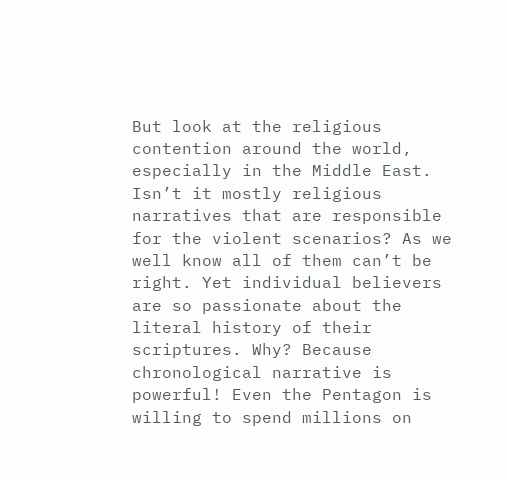But look at the religious contention around the world, especially in the Middle East. Isn’t it mostly religious narratives that are responsible for the violent scenarios? As we well know all of them can’t be right. Yet individual believers are so passionate about the literal history of their scriptures. Why? Because chronological narrative is powerful! Even the Pentagon is willing to spend millions on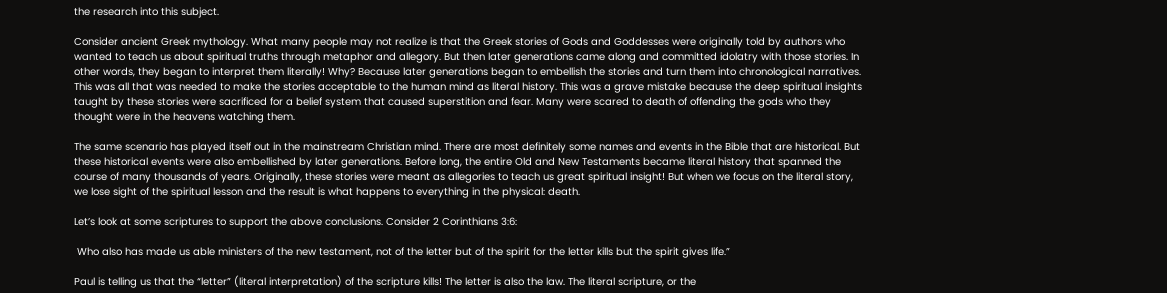the research into this subject.

Consider ancient Greek mythology. What many people may not realize is that the Greek stories of Gods and Goddesses were originally told by authors who wanted to teach us about spiritual truths through metaphor and allegory. But then later generations came along and committed idolatry with those stories. In other words, they began to interpret them literally! Why? Because later generations began to embellish the stories and turn them into chronological narratives. This was all that was needed to make the stories acceptable to the human mind as literal history. This was a grave mistake because the deep spiritual insights taught by these stories were sacrificed for a belief system that caused superstition and fear. Many were scared to death of offending the gods who they thought were in the heavens watching them.

The same scenario has played itself out in the mainstream Christian mind. There are most definitely some names and events in the Bible that are historical. But these historical events were also embellished by later generations. Before long, the entire Old and New Testaments became literal history that spanned the course of many thousands of years. Originally, these stories were meant as allegories to teach us great spiritual insight! But when we focus on the literal story, we lose sight of the spiritual lesson and the result is what happens to everything in the physical: death.

Let’s look at some scriptures to support the above conclusions. Consider 2 Corinthians 3:6:

 Who also has made us able ministers of the new testament, not of the letter but of the spirit for the letter kills but the spirit gives life.”

Paul is telling us that the “letter” (literal interpretation) of the scripture kills! The letter is also the law. The literal scripture, or the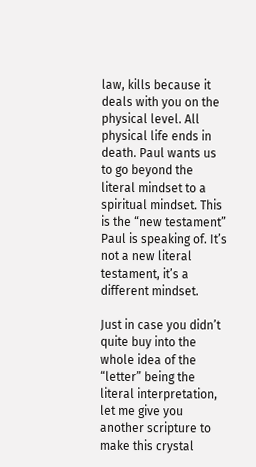law, kills because it deals with you on the physical level. All physical life ends in death. Paul wants us to go beyond the literal mindset to a spiritual mindset. This is the “new testament” Paul is speaking of. It’s not a new literal testament, it’s a different mindset.

Just in case you didn’t quite buy into the whole idea of the “letter” being the literal interpretation, let me give you another scripture to make this crystal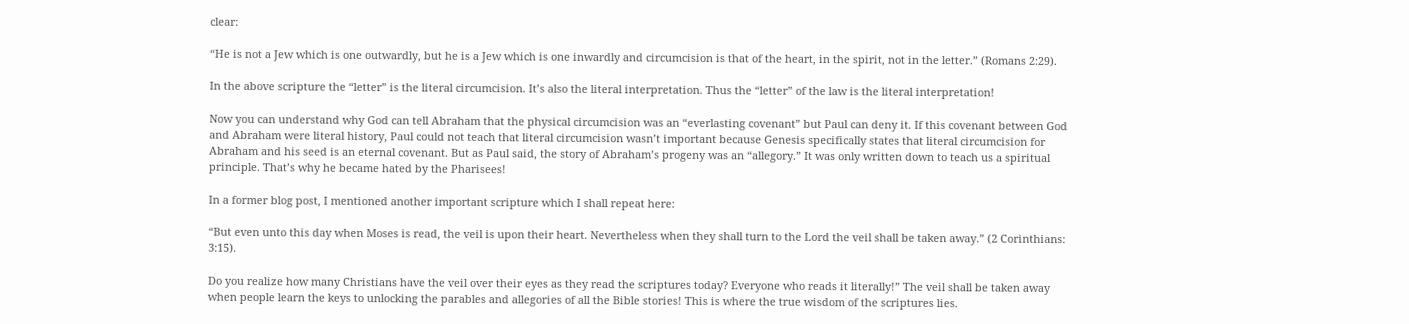clear:

“He is not a Jew which is one outwardly, but he is a Jew which is one inwardly and circumcision is that of the heart, in the spirit, not in the letter.” (Romans 2:29).

In the above scripture the “letter” is the literal circumcision. It’s also the literal interpretation. Thus the “letter” of the law is the literal interpretation!

Now you can understand why God can tell Abraham that the physical circumcision was an “everlasting covenant” but Paul can deny it. If this covenant between God and Abraham were literal history, Paul could not teach that literal circumcision wasn’t important because Genesis specifically states that literal circumcision for Abraham and his seed is an eternal covenant. But as Paul said, the story of Abraham’s progeny was an “allegory.” It was only written down to teach us a spiritual principle. That’s why he became hated by the Pharisees!

In a former blog post, I mentioned another important scripture which I shall repeat here:

“But even unto this day when Moses is read, the veil is upon their heart. Nevertheless when they shall turn to the Lord the veil shall be taken away.” (2 Corinthians: 3:15).

Do you realize how many Christians have the veil over their eyes as they read the scriptures today? Everyone who reads it literally!” The veil shall be taken away when people learn the keys to unlocking the parables and allegories of all the Bible stories! This is where the true wisdom of the scriptures lies.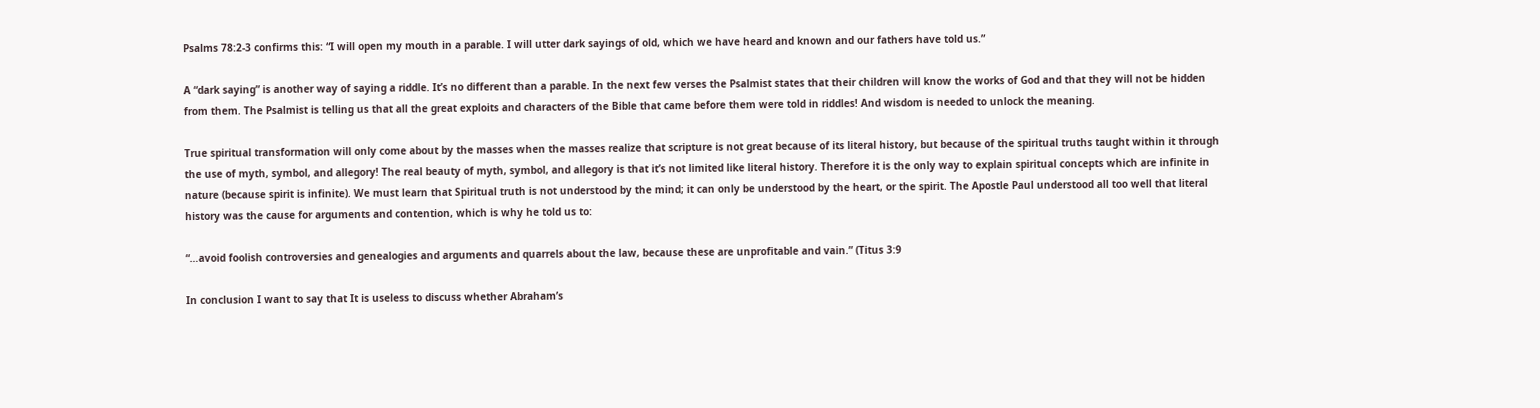Psalms 78:2-3 confirms this: “I will open my mouth in a parable. I will utter dark sayings of old, which we have heard and known and our fathers have told us.”

A “dark saying” is another way of saying a riddle. It’s no different than a parable. In the next few verses the Psalmist states that their children will know the works of God and that they will not be hidden from them. The Psalmist is telling us that all the great exploits and characters of the Bible that came before them were told in riddles! And wisdom is needed to unlock the meaning.

True spiritual transformation will only come about by the masses when the masses realize that scripture is not great because of its literal history, but because of the spiritual truths taught within it through the use of myth, symbol, and allegory! The real beauty of myth, symbol, and allegory is that it’s not limited like literal history. Therefore it is the only way to explain spiritual concepts which are infinite in nature (because spirit is infinite). We must learn that Spiritual truth is not understood by the mind; it can only be understood by the heart, or the spirit. The Apostle Paul understood all too well that literal history was the cause for arguments and contention, which is why he told us to:

“…avoid foolish controversies and genealogies and arguments and quarrels about the law, because these are unprofitable and vain.” (Titus 3:9

In conclusion I want to say that It is useless to discuss whether Abraham’s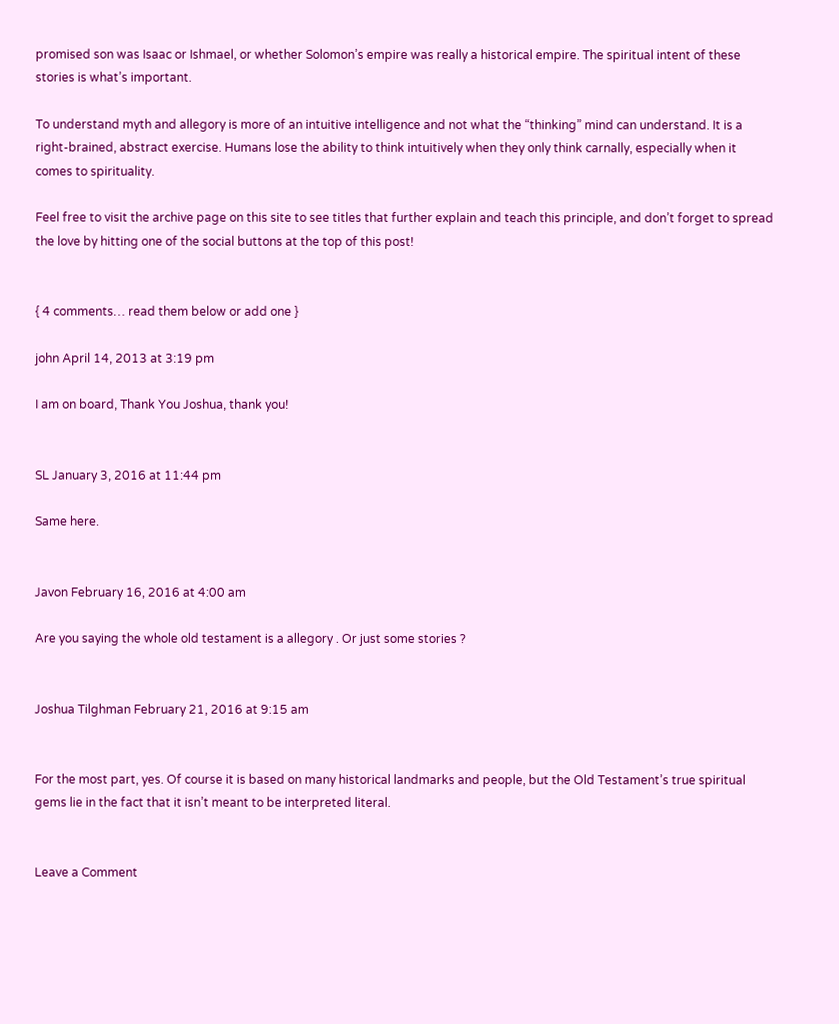promised son was Isaac or Ishmael, or whether Solomon’s empire was really a historical empire. The spiritual intent of these stories is what’s important.

To understand myth and allegory is more of an intuitive intelligence and not what the “thinking” mind can understand. It is a right-brained, abstract exercise. Humans lose the ability to think intuitively when they only think carnally, especially when it comes to spirituality.

Feel free to visit the archive page on this site to see titles that further explain and teach this principle, and don’t forget to spread the love by hitting one of the social buttons at the top of this post!


{ 4 comments… read them below or add one }

john April 14, 2013 at 3:19 pm

I am on board, Thank You Joshua, thank you!


SL January 3, 2016 at 11:44 pm

Same here.


Javon February 16, 2016 at 4:00 am

Are you saying the whole old testament is a allegory . Or just some stories ?


Joshua Tilghman February 21, 2016 at 9:15 am


For the most part, yes. Of course it is based on many historical landmarks and people, but the Old Testament’s true spiritual gems lie in the fact that it isn’t meant to be interpreted literal.


Leave a Comment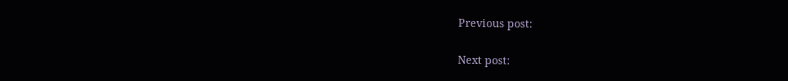Previous post:

Next post: